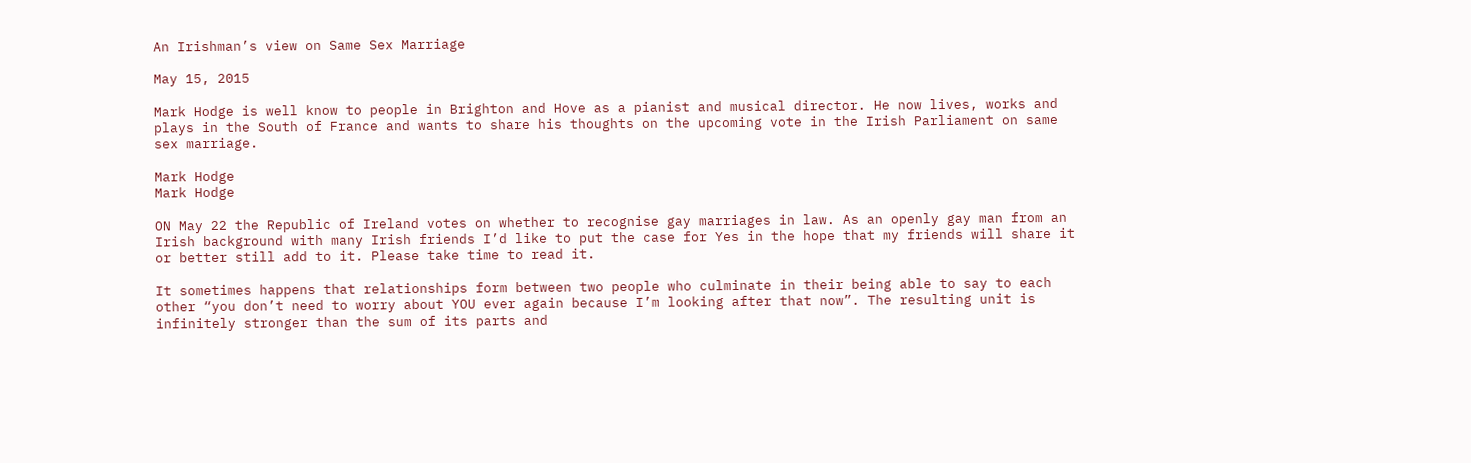An Irishman’s view on Same Sex Marriage

May 15, 2015

Mark Hodge is well know to people in Brighton and Hove as a pianist and musical director. He now lives, works and plays in the South of France and wants to share his thoughts on the upcoming vote in the Irish Parliament on same sex marriage.

Mark Hodge
Mark Hodge

ON May 22 the Republic of Ireland votes on whether to recognise gay marriages in law. As an openly gay man from an Irish background with many Irish friends I’d like to put the case for Yes in the hope that my friends will share it or better still add to it. Please take time to read it.

It sometimes happens that relationships form between two people who culminate in their being able to say to each other “you don’t need to worry about YOU ever again because I’m looking after that now”. The resulting unit is infinitely stronger than the sum of its parts and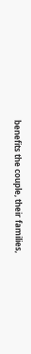benefits the couple, their families,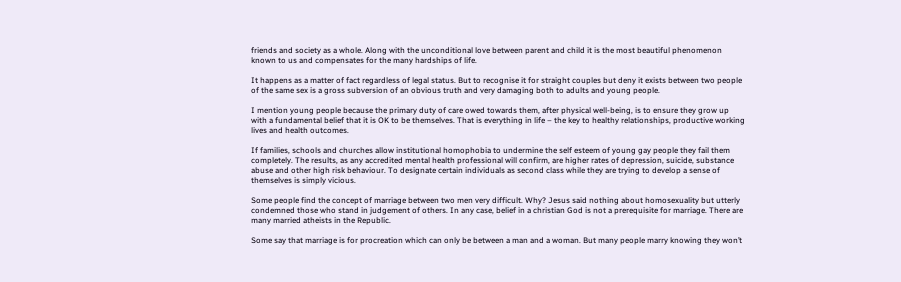friends and society as a whole. Along with the unconditional love between parent and child it is the most beautiful phenomenon known to us and compensates for the many hardships of life.

It happens as a matter of fact regardless of legal status. But to recognise it for straight couples but deny it exists between two people of the same sex is a gross subversion of an obvious truth and very damaging both to adults and young people.

I mention young people because the primary duty of care owed towards them, after physical well-being, is to ensure they grow up with a fundamental belief that it is OK to be themselves. That is everything in life – the key to healthy relationships, productive working lives and health outcomes.

If families, schools and churches allow institutional homophobia to undermine the self esteem of young gay people they fail them completely. The results, as any accredited mental health professional will confirm, are higher rates of depression, suicide, substance abuse and other high risk behaviour. To designate certain individuals as second class while they are trying to develop a sense of themselves is simply vicious.

Some people find the concept of marriage between two men very difficult. Why? Jesus said nothing about homosexuality but utterly condemned those who stand in judgement of others. In any case, belief in a christian God is not a prerequisite for marriage. There are many married atheists in the Republic.

Some say that marriage is for procreation which can only be between a man and a woman. But many people marry knowing they won’t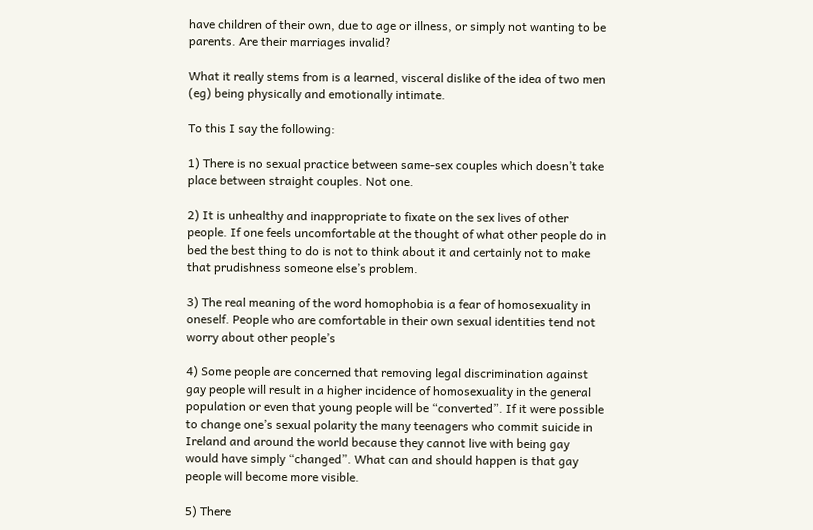have children of their own, due to age or illness, or simply not wanting to be parents. Are their marriages invalid?

What it really stems from is a learned, visceral dislike of the idea of two men (eg) being physically and emotionally intimate.

To this I say the following:

1) There is no sexual practice between same-sex couples which doesn’t take place between straight couples. Not one.

2) It is unhealthy and inappropriate to fixate on the sex lives of other people. If one feels uncomfortable at the thought of what other people do in bed the best thing to do is not to think about it and certainly not to make that prudishness someone else’s problem.

3) The real meaning of the word homophobia is a fear of homosexuality in oneself. People who are comfortable in their own sexual identities tend not worry about other people’s

4) Some people are concerned that removing legal discrimination against gay people will result in a higher incidence of homosexuality in the general population or even that young people will be “converted”. If it were possible to change one’s sexual polarity the many teenagers who commit suicide in Ireland and around the world because they cannot live with being gay would have simply “changed”. What can and should happen is that gay people will become more visible.

5) There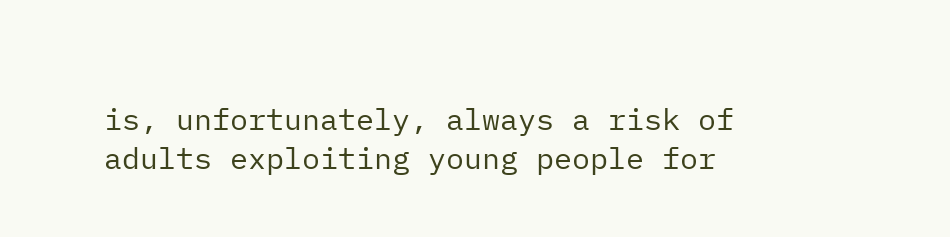is, unfortunately, always a risk of adults exploiting young people for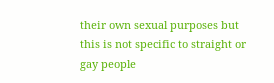their own sexual purposes but this is not specific to straight or gay people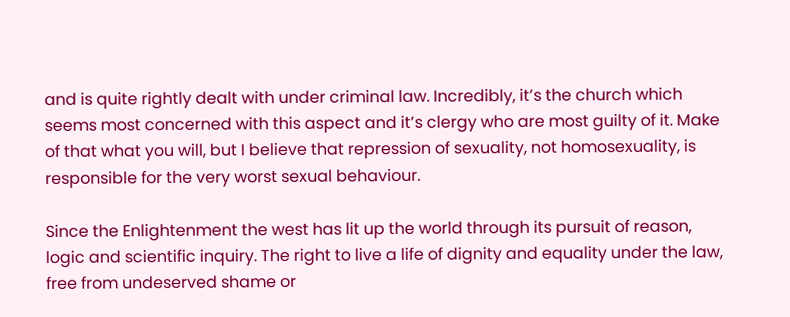and is quite rightly dealt with under criminal law. Incredibly, it’s the church which seems most concerned with this aspect and it’s clergy who are most guilty of it. Make of that what you will, but I believe that repression of sexuality, not homosexuality, is responsible for the very worst sexual behaviour.

Since the Enlightenment the west has lit up the world through its pursuit of reason, logic and scientific inquiry. The right to live a life of dignity and equality under the law, free from undeserved shame or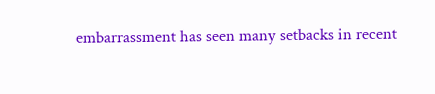embarrassment has seen many setbacks in recent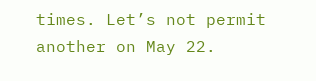times. Let’s not permit another on May 22.